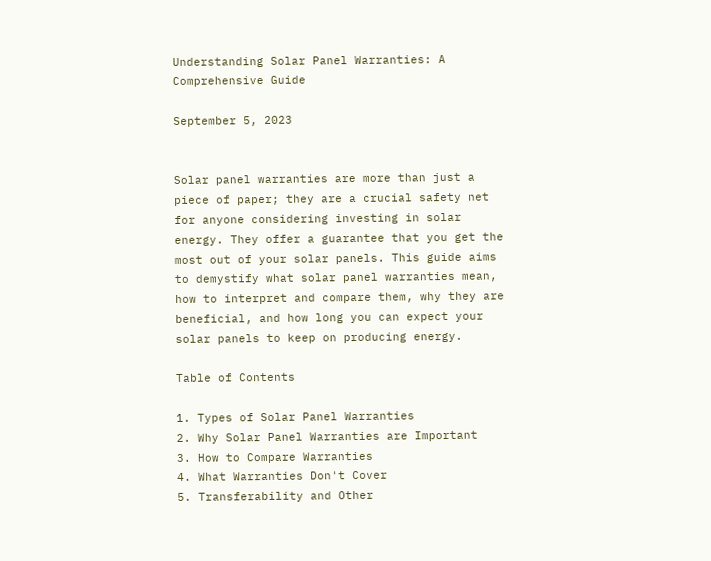Understanding Solar Panel Warranties: A Comprehensive Guide

September 5, 2023


Solar panel warranties are more than just a piece of paper; they are a crucial safety net for anyone considering investing in solar energy. They offer a guarantee that you get the most out of your solar panels. This guide aims to demystify what solar panel warranties mean, how to interpret and compare them, why they are beneficial, and how long you can expect your solar panels to keep on producing energy.

Table of Contents

1. Types of Solar Panel Warranties
2. Why Solar Panel Warranties are Important
3. How to Compare Warranties
4. What Warranties Don't Cover
5. Transferability and Other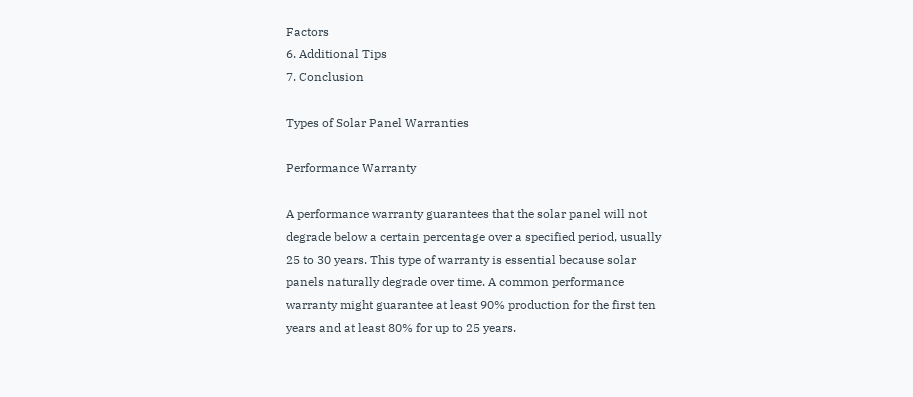Factors
6. Additional Tips
7. Conclusion

Types of Solar Panel Warranties

Performance Warranty

A performance warranty guarantees that the solar panel will not degrade below a certain percentage over a specified period, usually 25 to 30 years. This type of warranty is essential because solar panels naturally degrade over time. A common performance warranty might guarantee at least 90% production for the first ten years and at least 80% for up to 25 years.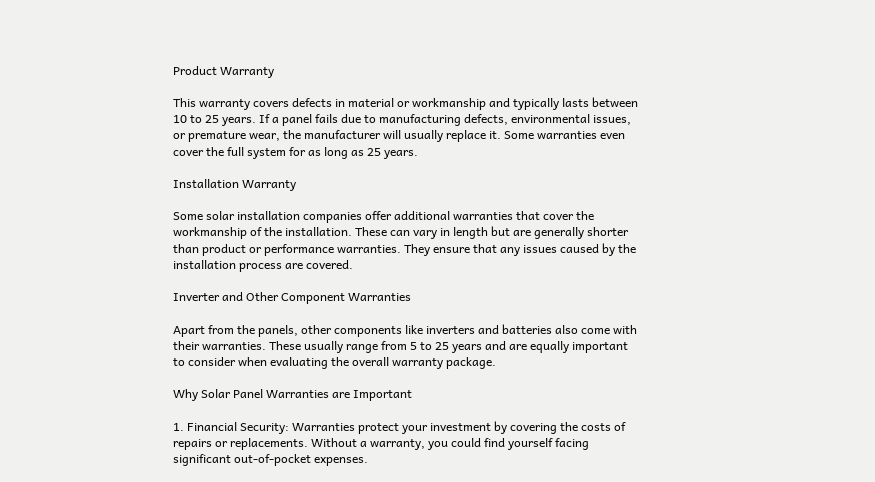Product Warranty

This warranty covers defects in material or workmanship and typically lasts between 10 to 25 years. If a panel fails due to manufacturing defects, environmental issues, or premature wear, the manufacturer will usually replace it. Some warranties even cover the full system for as long as 25 years.

Installation Warranty

Some solar installation companies offer additional warranties that cover the workmanship of the installation. These can vary in length but are generally shorter than product or performance warranties. They ensure that any issues caused by the installation process are covered.

Inverter and Other Component Warranties

Apart from the panels, other components like inverters and batteries also come with their warranties. These usually range from 5 to 25 years and are equally important to consider when evaluating the overall warranty package.

Why Solar Panel Warranties are Important

1. Financial Security: Warranties protect your investment by covering the costs of repairs or replacements. Without a warranty, you could find yourself facing significant out-of-pocket expenses.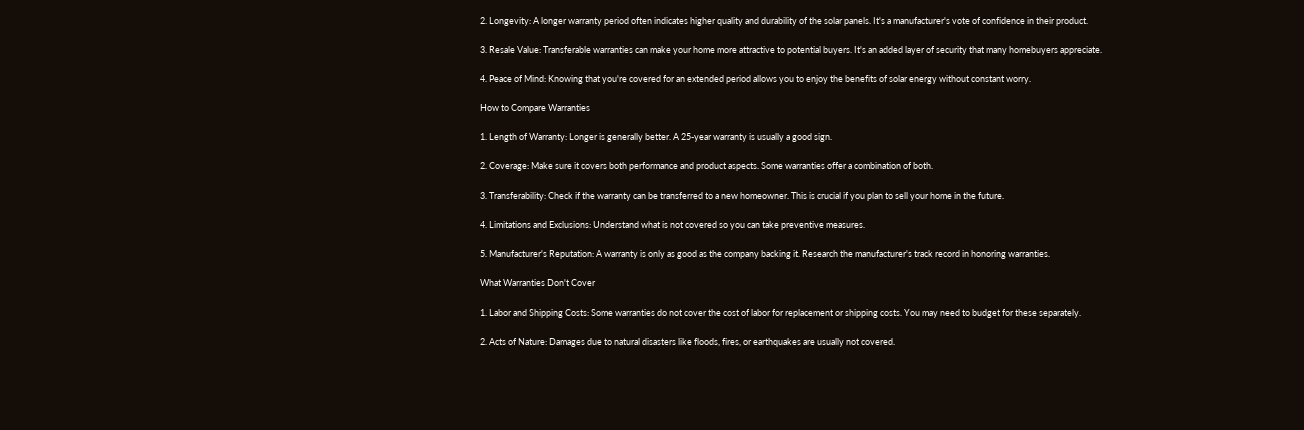2. Longevity: A longer warranty period often indicates higher quality and durability of the solar panels. It's a manufacturer's vote of confidence in their product.

3. Resale Value: Transferable warranties can make your home more attractive to potential buyers. It's an added layer of security that many homebuyers appreciate.

4. Peace of Mind: Knowing that you're covered for an extended period allows you to enjoy the benefits of solar energy without constant worry.

How to Compare Warranties

1. Length of Warranty: Longer is generally better. A 25-year warranty is usually a good sign.

2. Coverage: Make sure it covers both performance and product aspects. Some warranties offer a combination of both.

3. Transferability: Check if the warranty can be transferred to a new homeowner. This is crucial if you plan to sell your home in the future.

4. Limitations and Exclusions: Understand what is not covered so you can take preventive measures.

5. Manufacturer's Reputation: A warranty is only as good as the company backing it. Research the manufacturer's track record in honoring warranties.

What Warranties Don't Cover

1. Labor and Shipping Costs: Some warranties do not cover the cost of labor for replacement or shipping costs. You may need to budget for these separately.

2. Acts of Nature: Damages due to natural disasters like floods, fires, or earthquakes are usually not covered.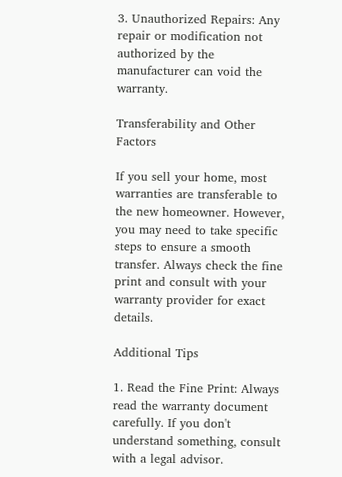3. Unauthorized Repairs: Any repair or modification not authorized by the manufacturer can void the warranty.

Transferability and Other Factors

If you sell your home, most warranties are transferable to the new homeowner. However, you may need to take specific steps to ensure a smooth transfer. Always check the fine print and consult with your warranty provider for exact details.

Additional Tips

1. Read the Fine Print: Always read the warranty document carefully. If you don't understand something, consult with a legal advisor.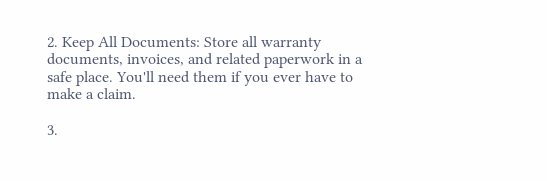2. Keep All Documents: Store all warranty documents, invoices, and related paperwork in a safe place. You'll need them if you ever have to make a claim.

3.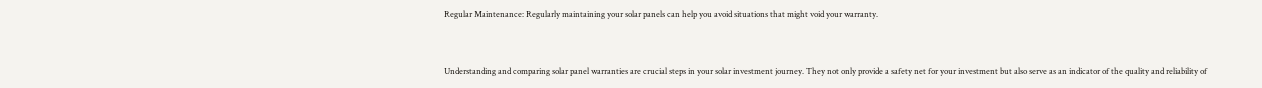Regular Maintenance: Regularly maintaining your solar panels can help you avoid situations that might void your warranty.


Understanding and comparing solar panel warranties are crucial steps in your solar investment journey. They not only provide a safety net for your investment but also serve as an indicator of the quality and reliability of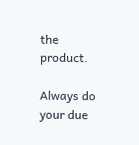the product.

Always do your due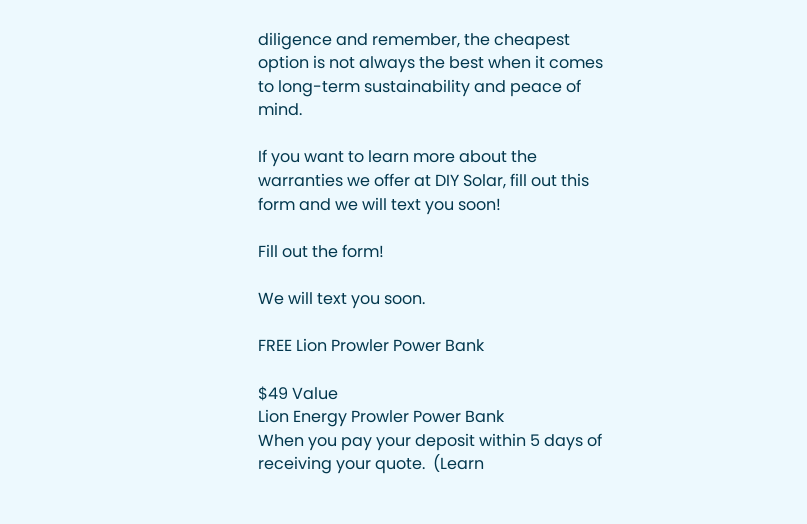diligence and remember, the cheapest option is not always the best when it comes to long-term sustainability and peace of mind.

If you want to learn more about the warranties we offer at DIY Solar, fill out this form and we will text you soon!

Fill out the form!

We will text you soon.

FREE Lion Prowler Power Bank

$49 Value
Lion Energy Prowler Power Bank
When you pay your deposit within 5 days of receiving your quote.  (Learn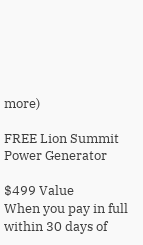more)

FREE Lion Summit Power Generator

$499 Value
When you pay in full within 30 days of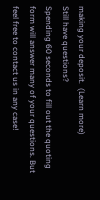making your deposit.  (Learn more)
Still have questions?
Spending 60 seconds to fill out the quoting form will answer many of your questions. But feel free to contact us in any case!